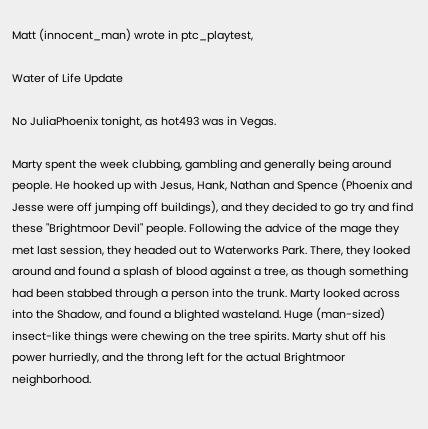Matt (innocent_man) wrote in ptc_playtest,

Water of Life Update

No JuliaPhoenix tonight, as hot493 was in Vegas.

Marty spent the week clubbing, gambling and generally being around people. He hooked up with Jesus, Hank, Nathan and Spence (Phoenix and Jesse were off jumping off buildings), and they decided to go try and find these "Brightmoor Devil" people. Following the advice of the mage they met last session, they headed out to Waterworks Park. There, they looked around and found a splash of blood against a tree, as though something had been stabbed through a person into the trunk. Marty looked across into the Shadow, and found a blighted wasteland. Huge (man-sized) insect-like things were chewing on the tree spirits. Marty shut off his power hurriedly, and the throng left for the actual Brightmoor neighborhood.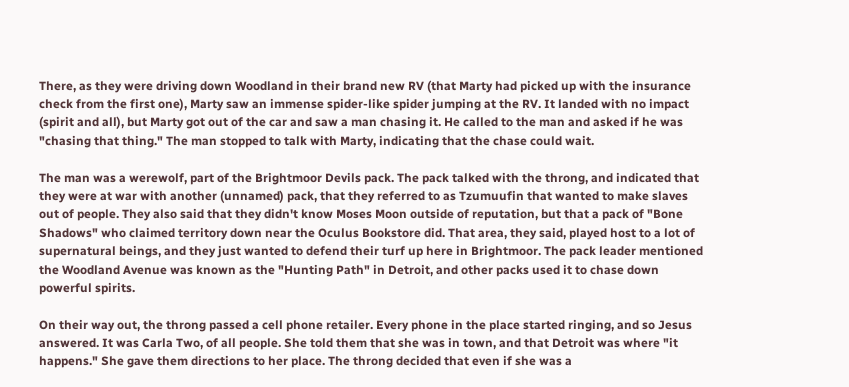There, as they were driving down Woodland in their brand new RV (that Marty had picked up with the insurance check from the first one), Marty saw an immense spider-like spider jumping at the RV. It landed with no impact (spirit and all), but Marty got out of the car and saw a man chasing it. He called to the man and asked if he was "chasing that thing." The man stopped to talk with Marty, indicating that the chase could wait.

The man was a werewolf, part of the Brightmoor Devils pack. The pack talked with the throng, and indicated that they were at war with another (unnamed) pack, that they referred to as Tzumuufin that wanted to make slaves out of people. They also said that they didn't know Moses Moon outside of reputation, but that a pack of "Bone Shadows" who claimed territory down near the Oculus Bookstore did. That area, they said, played host to a lot of supernatural beings, and they just wanted to defend their turf up here in Brightmoor. The pack leader mentioned the Woodland Avenue was known as the "Hunting Path" in Detroit, and other packs used it to chase down powerful spirits.

On their way out, the throng passed a cell phone retailer. Every phone in the place started ringing, and so Jesus answered. It was Carla Two, of all people. She told them that she was in town, and that Detroit was where "it happens." She gave them directions to her place. The throng decided that even if she was a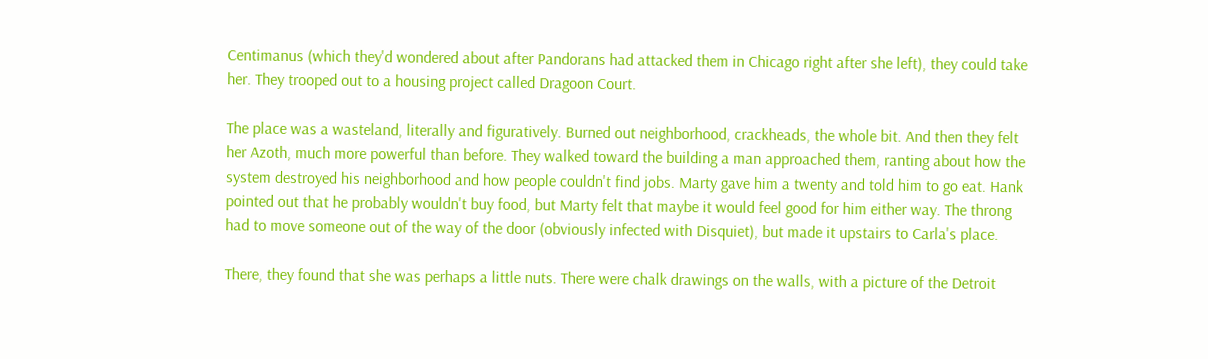Centimanus (which they'd wondered about after Pandorans had attacked them in Chicago right after she left), they could take her. They trooped out to a housing project called Dragoon Court.

The place was a wasteland, literally and figuratively. Burned out neighborhood, crackheads, the whole bit. And then they felt her Azoth, much more powerful than before. They walked toward the building a man approached them, ranting about how the system destroyed his neighborhood and how people couldn't find jobs. Marty gave him a twenty and told him to go eat. Hank pointed out that he probably wouldn't buy food, but Marty felt that maybe it would feel good for him either way. The throng had to move someone out of the way of the door (obviously infected with Disquiet), but made it upstairs to Carla's place.

There, they found that she was perhaps a little nuts. There were chalk drawings on the walls, with a picture of the Detroit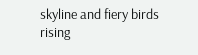skyline and fiery birds rising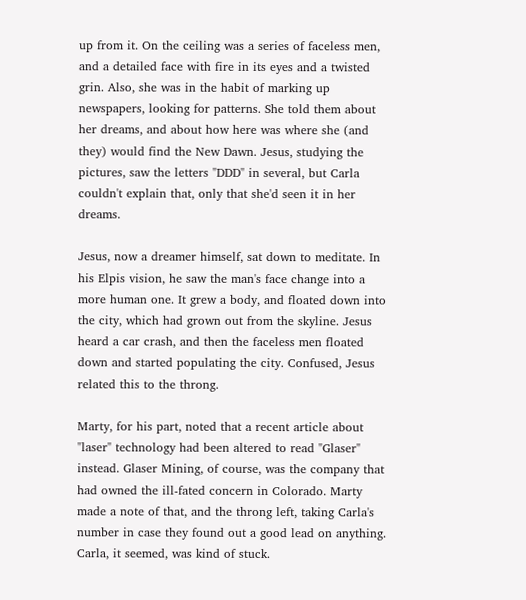up from it. On the ceiling was a series of faceless men, and a detailed face with fire in its eyes and a twisted grin. Also, she was in the habit of marking up newspapers, looking for patterns. She told them about her dreams, and about how here was where she (and they) would find the New Dawn. Jesus, studying the pictures, saw the letters "DDD" in several, but Carla couldn't explain that, only that she'd seen it in her dreams.

Jesus, now a dreamer himself, sat down to meditate. In his Elpis vision, he saw the man's face change into a more human one. It grew a body, and floated down into the city, which had grown out from the skyline. Jesus heard a car crash, and then the faceless men floated down and started populating the city. Confused, Jesus related this to the throng.

Marty, for his part, noted that a recent article about "laser" technology had been altered to read "Glaser" instead. Glaser Mining, of course, was the company that had owned the ill-fated concern in Colorado. Marty made a note of that, and the throng left, taking Carla's number in case they found out a good lead on anything. Carla, it seemed, was kind of stuck.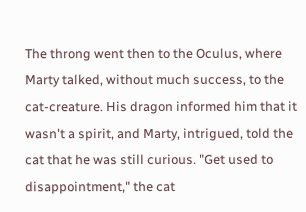The throng went then to the Oculus, where Marty talked, without much success, to the cat-creature. His dragon informed him that it wasn't a spirit, and Marty, intrigued, told the cat that he was still curious. "Get used to disappointment," the cat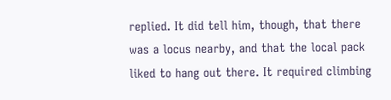replied. It did tell him, though, that there was a locus nearby, and that the local pack liked to hang out there. It required climbing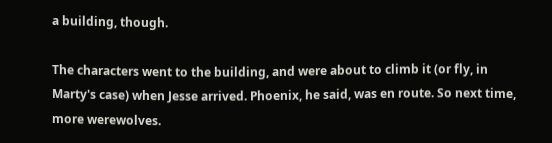a building, though.

The characters went to the building, and were about to climb it (or fly, in Marty's case) when Jesse arrived. Phoenix, he said, was en route. So next time, more werewolves.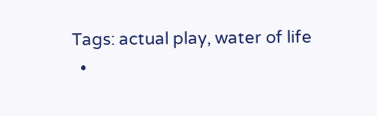Tags: actual play, water of life
  •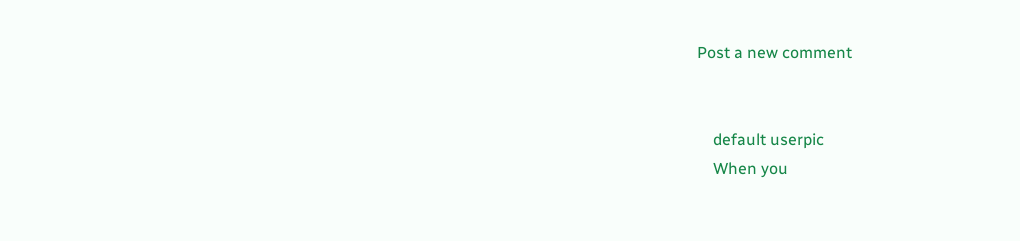Post a new comment


    default userpic
    When you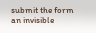submit the form an invisible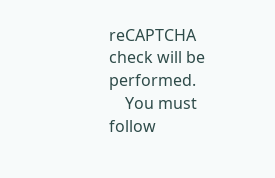reCAPTCHA check will be performed.
    You must follow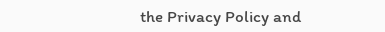the Privacy Policy and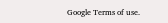Google Terms of use.